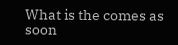What is the comes as soon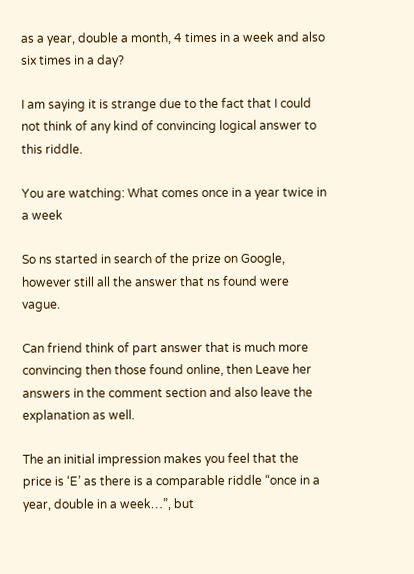as a year, double a month, 4 times in a week and also six times in a day?

I am saying it is strange due to the fact that I could not think of any kind of convincing logical answer to this riddle.

You are watching: What comes once in a year twice in a week

So ns started in search of the prize on Google, however still all the answer that ns found were vague.

Can friend think of part answer that is much more convincing then those found online, then Leave her answers in the comment section and also leave the explanation as well.

The an initial impression makes you feel that the price is ‘E’ as there is a comparable riddle “once in a year, double in a week…”, but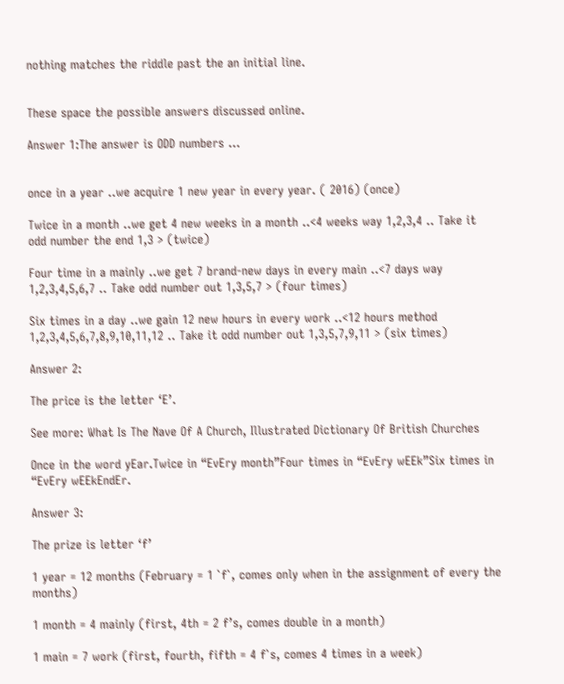nothing matches the riddle past the an initial line.


These space the possible answers discussed online.

Answer 1:The answer is ODD numbers …


once in a year ..we acquire 1 new year in every year. ( 2016) (once)

Twice in a month ..we get 4 new weeks in a month ..<4 weeks way 1,2,3,4 .. Take it odd number the end 1,3 > (twice)

Four time in a mainly ..we get 7 brand-new days in every main ..<7 days way 1,2,3,4,5,6,7 .. Take odd number out 1,3,5,7 > (four times)

Six times in a day ..we gain 12 new hours in every work ..<12 hours method 1,2,3,4,5,6,7,8,9,10,11,12 .. Take it odd number out 1,3,5,7,9,11 > (six times)

Answer 2:

The price is the letter ‘E’.

See more: What Is The Nave Of A Church, Illustrated Dictionary Of British Churches

Once in the word yEar.Twice in “EvEry month”Four times in “EvEry wEEk”Six times in “EvEry wEEkEndEr.

Answer 3:

The prize is letter ‘f’

1 year = 12 months (February = 1 `f`, comes only when in the assignment of every the months)

1 month = 4 mainly (first, 4th = 2 f’s, comes double in a month)

1 main = 7 work (first, fourth, fifth = 4 f`s, comes 4 times in a week)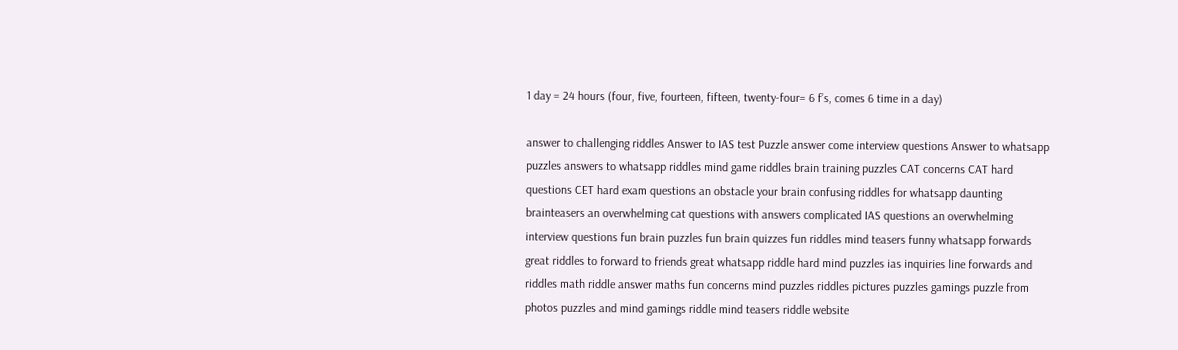1 day = 24 hours (four, five, fourteen, fifteen, twenty-four= 6 f’s, comes 6 time in a day)

answer to challenging riddles Answer to IAS test Puzzle answer come interview questions Answer to whatsapp puzzles answers to whatsapp riddles mind game riddles brain training puzzles CAT concerns CAT hard questions CET hard exam questions an obstacle your brain confusing riddles for whatsapp daunting brainteasers an overwhelming cat questions with answers complicated IAS questions an overwhelming interview questions fun brain puzzles fun brain quizzes fun riddles mind teasers funny whatsapp forwards great riddles to forward to friends great whatsapp riddle hard mind puzzles ias inquiries line forwards and riddles math riddle answer maths fun concerns mind puzzles riddles pictures puzzles gamings puzzle from photos puzzles and mind gamings riddle mind teasers riddle website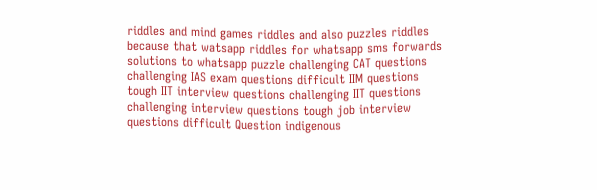riddles and mind games riddles and also puzzles riddles because that watsapp riddles for whatsapp sms forwards solutions to whatsapp puzzle challenging CAT questions challenging IAS exam questions difficult IIM questions tough IIT interview questions challenging IIT questions challenging interview questions tough job interview questions difficult Question indigenous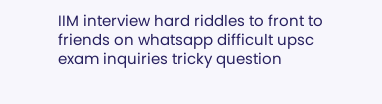IIM interview hard riddles to front to friends on whatsapp difficult upsc exam inquiries tricky question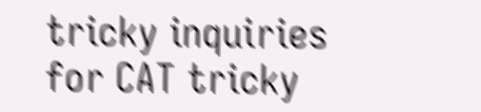tricky inquiries for CAT tricky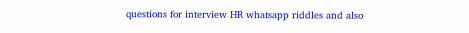questions for interview HR whatsapp riddles and also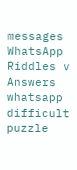messages WhatsApp Riddles v Answers whatsapp difficult puzzle